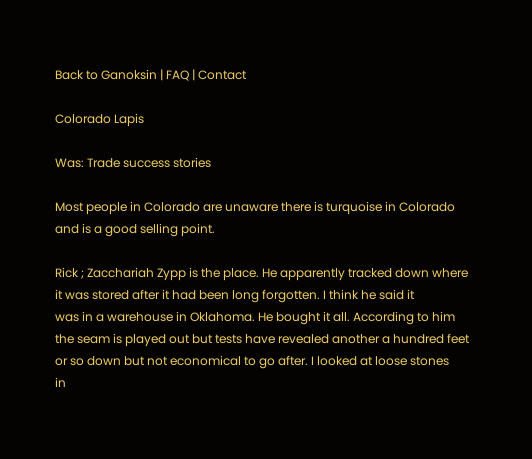Back to Ganoksin | FAQ | Contact

Colorado Lapis

Was: Trade success stories

Most people in Colorado are unaware there is turquoise in Colorado
and is a good selling point.

Rick ; Zacchariah Zypp is the place. He apparently tracked down where
it was stored after it had been long forgotten. I think he said it
was in a warehouse in Oklahoma. He bought it all. According to him
the seam is played out but tests have revealed another a hundred feet
or so down but not economical to go after. I looked at loose stones
in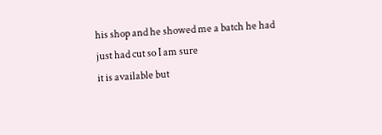his shop and he showed me a batch he had just had cut so I am sure
it is available but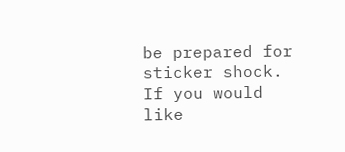be prepared for sticker shock. If you would like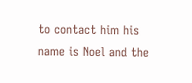to contact him his name is Noel and the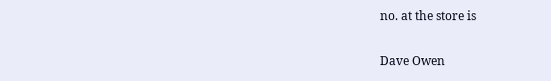no. at the store is

Dave Owen